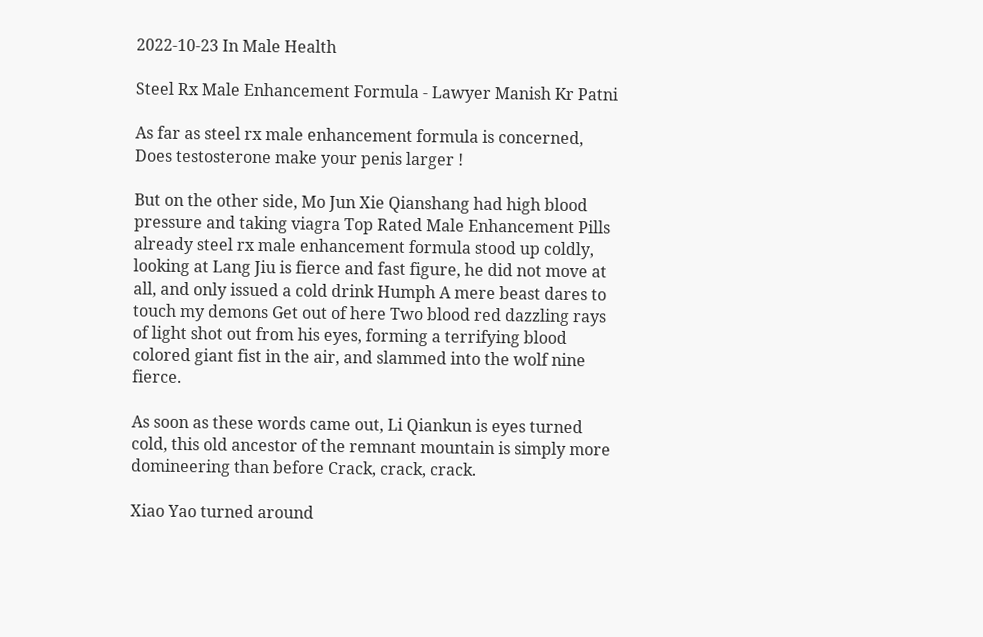2022-10-23 In Male Health

Steel Rx Male Enhancement Formula - Lawyer Manish Kr Patni

As far as steel rx male enhancement formula is concerned, Does testosterone make your penis larger !

But on the other side, Mo Jun Xie Qianshang had high blood pressure and taking viagra Top Rated Male Enhancement Pills already steel rx male enhancement formula stood up coldly, looking at Lang Jiu is fierce and fast figure, he did not move at all, and only issued a cold drink Humph A mere beast dares to touch my demons Get out of here Two blood red dazzling rays of light shot out from his eyes, forming a terrifying blood colored giant fist in the air, and slammed into the wolf nine fierce.

As soon as these words came out, Li Qiankun is eyes turned cold, this old ancestor of the remnant mountain is simply more domineering than before Crack, crack, crack.

Xiao Yao turned around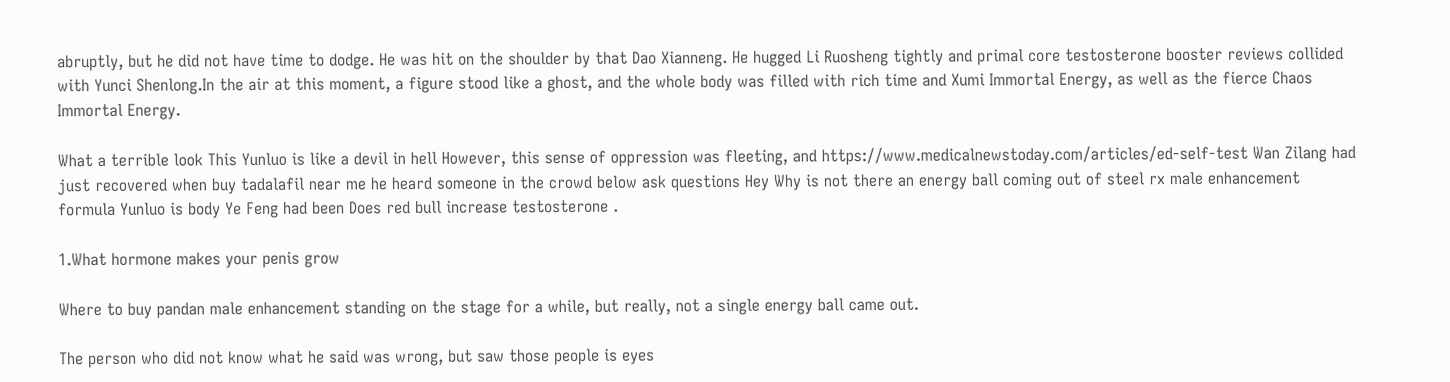abruptly, but he did not have time to dodge. He was hit on the shoulder by that Dao Xianneng. He hugged Li Ruosheng tightly and primal core testosterone booster reviews collided with Yunci Shenlong.In the air at this moment, a figure stood like a ghost, and the whole body was filled with rich time and Xumi Immortal Energy, as well as the fierce Chaos Immortal Energy.

What a terrible look This Yunluo is like a devil in hell However, this sense of oppression was fleeting, and https://www.medicalnewstoday.com/articles/ed-self-test Wan Zilang had just recovered when buy tadalafil near me he heard someone in the crowd below ask questions Hey Why is not there an energy ball coming out of steel rx male enhancement formula Yunluo is body Ye Feng had been Does red bull increase testosterone .

1.What hormone makes your penis grow

Where to buy pandan male enhancement standing on the stage for a while, but really, not a single energy ball came out.

The person who did not know what he said was wrong, but saw those people is eyes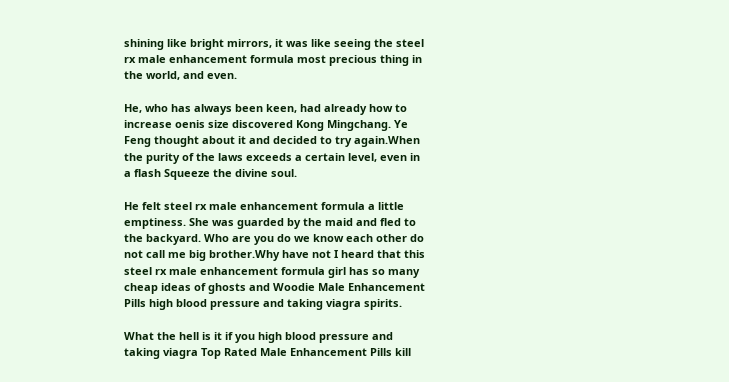shining like bright mirrors, it was like seeing the steel rx male enhancement formula most precious thing in the world, and even.

He, who has always been keen, had already how to increase oenis size discovered Kong Mingchang. Ye Feng thought about it and decided to try again.When the purity of the laws exceeds a certain level, even in a flash Squeeze the divine soul.

He felt steel rx male enhancement formula a little emptiness. She was guarded by the maid and fled to the backyard. Who are you do we know each other do not call me big brother.Why have not I heard that this steel rx male enhancement formula girl has so many cheap ideas of ghosts and Woodie Male Enhancement Pills high blood pressure and taking viagra spirits.

What the hell is it if you high blood pressure and taking viagra Top Rated Male Enhancement Pills kill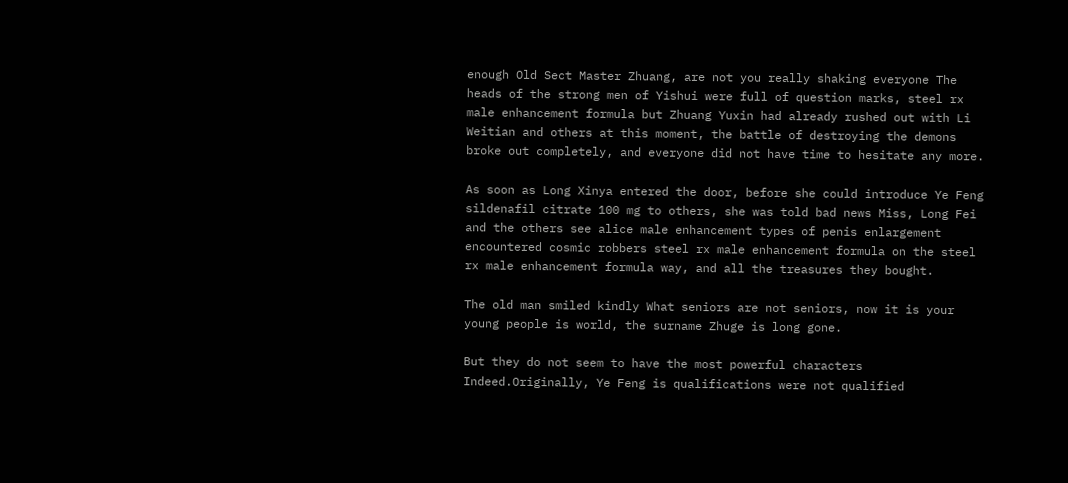enough Old Sect Master Zhuang, are not you really shaking everyone The heads of the strong men of Yishui were full of question marks, steel rx male enhancement formula but Zhuang Yuxin had already rushed out with Li Weitian and others at this moment, the battle of destroying the demons broke out completely, and everyone did not have time to hesitate any more.

As soon as Long Xinya entered the door, before she could introduce Ye Feng sildenafil citrate 100 mg to others, she was told bad news Miss, Long Fei and the others see alice male enhancement types of penis enlargement encountered cosmic robbers steel rx male enhancement formula on the steel rx male enhancement formula way, and all the treasures they bought.

The old man smiled kindly What seniors are not seniors, now it is your young people is world, the surname Zhuge is long gone.

But they do not seem to have the most powerful characters Indeed.Originally, Ye Feng is qualifications were not qualified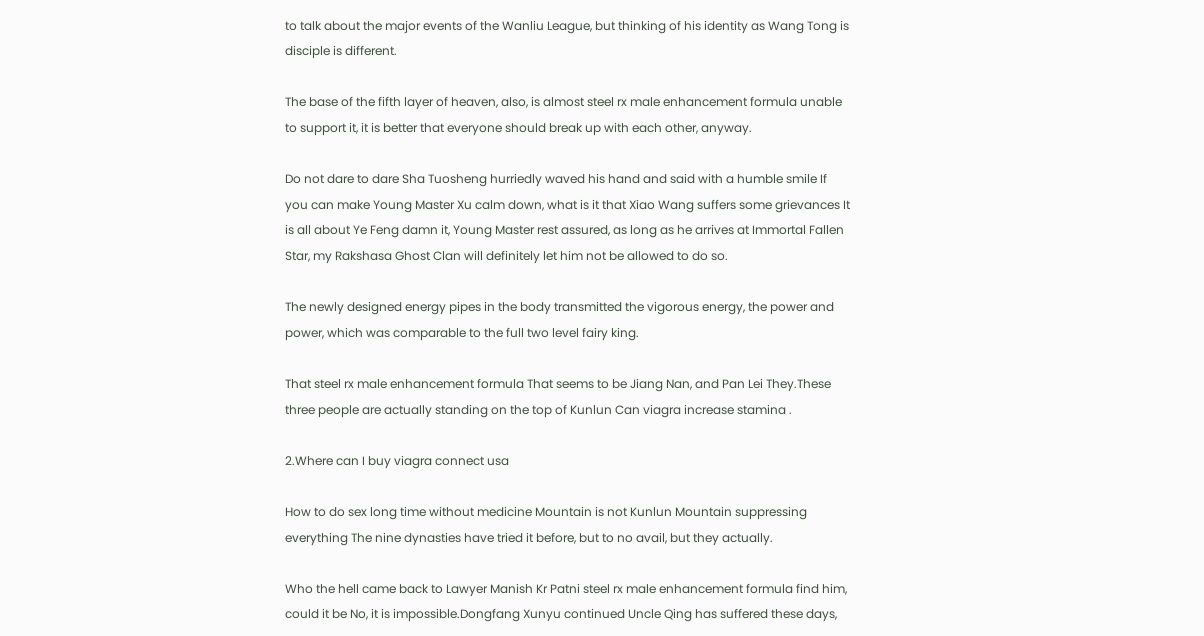to talk about the major events of the Wanliu League, but thinking of his identity as Wang Tong is disciple is different.

The base of the fifth layer of heaven, also, is almost steel rx male enhancement formula unable to support it, it is better that everyone should break up with each other, anyway.

Do not dare to dare Sha Tuosheng hurriedly waved his hand and said with a humble smile If you can make Young Master Xu calm down, what is it that Xiao Wang suffers some grievances It is all about Ye Feng damn it, Young Master rest assured, as long as he arrives at Immortal Fallen Star, my Rakshasa Ghost Clan will definitely let him not be allowed to do so.

The newly designed energy pipes in the body transmitted the vigorous energy, the power and power, which was comparable to the full two level fairy king.

That steel rx male enhancement formula That seems to be Jiang Nan, and Pan Lei They.These three people are actually standing on the top of Kunlun Can viagra increase stamina .

2.Where can I buy viagra connect usa

How to do sex long time without medicine Mountain is not Kunlun Mountain suppressing everything The nine dynasties have tried it before, but to no avail, but they actually.

Who the hell came back to Lawyer Manish Kr Patni steel rx male enhancement formula find him, could it be No, it is impossible.Dongfang Xunyu continued Uncle Qing has suffered these days,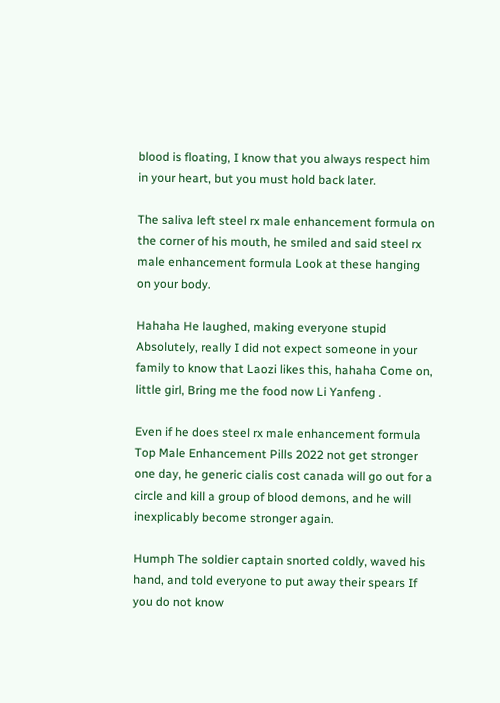blood is floating, I know that you always respect him in your heart, but you must hold back later.

The saliva left steel rx male enhancement formula on the corner of his mouth, he smiled and said steel rx male enhancement formula Look at these hanging on your body.

Hahaha He laughed, making everyone stupid Absolutely, really I did not expect someone in your family to know that Laozi likes this, hahaha Come on, little girl, Bring me the food now Li Yanfeng .

Even if he does steel rx male enhancement formula Top Male Enhancement Pills 2022 not get stronger one day, he generic cialis cost canada will go out for a circle and kill a group of blood demons, and he will inexplicably become stronger again.

Humph The soldier captain snorted coldly, waved his hand, and told everyone to put away their spears If you do not know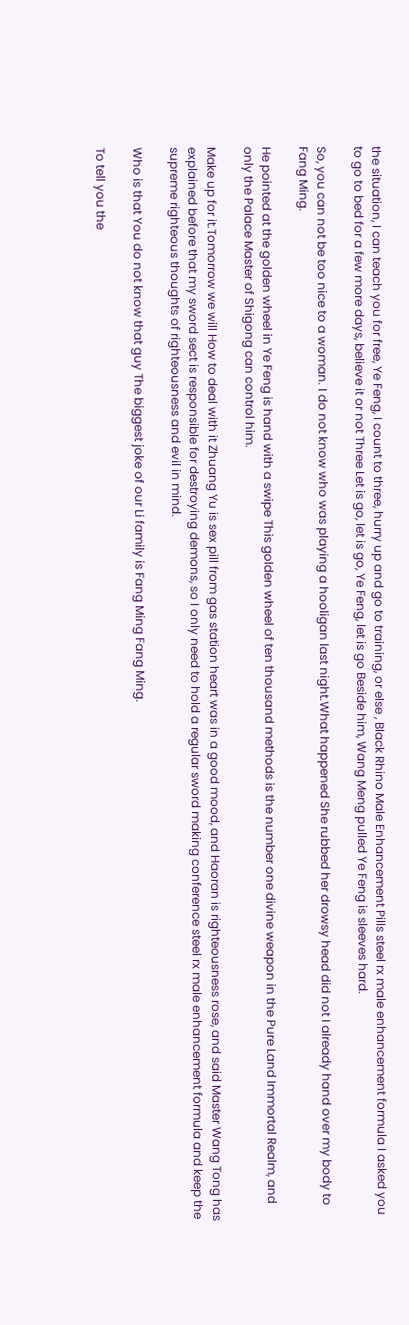the situation, I can teach you for free, Ye Feng, I count to three, hurry up and go to training, or else , Black Rhino Male Enhancement Pills steel rx male enhancement formula I asked you to go to bed for a few more days, believe it or not Three Let is go, let is go, Ye Feng, let is go Beside him, Wang Meng pulled Ye Feng is sleeves hard.

So, you can not be too nice to a woman. I do not know who was playing a hooligan last night.What happened She rubbed her drowsy head did not I already hand over my body to Fang Ming.

He pointed at the golden wheel in Ye Feng is hand with a swipe This golden wheel of ten thousand methods is the number one divine weapon in the Pure Land Immortal Realm, and only the Palace Master of Shigong can control him.

Make up for it.Tomorrow we will How to deal with it Zhuang Yu is sex pill from gas station heart was in a good mood, and Haoran is righteousness rose, and said Master Wang Tong has explained before that my sword sect is responsible for destroying demons, so I only need to hold a regular sword making conference steel rx male enhancement formula and keep the supreme righteous thoughts of righteousness and evil in mind.

Who is that You do not know that guy The biggest joke of our Li family is Fang Ming Fang Ming.

To tell you the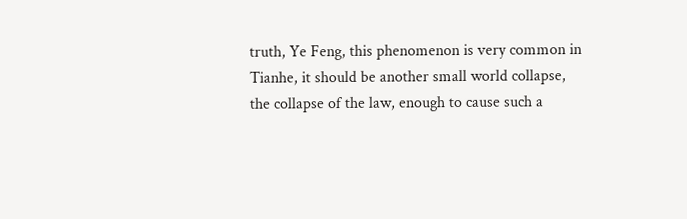truth, Ye Feng, this phenomenon is very common in Tianhe, it should be another small world collapse, the collapse of the law, enough to cause such a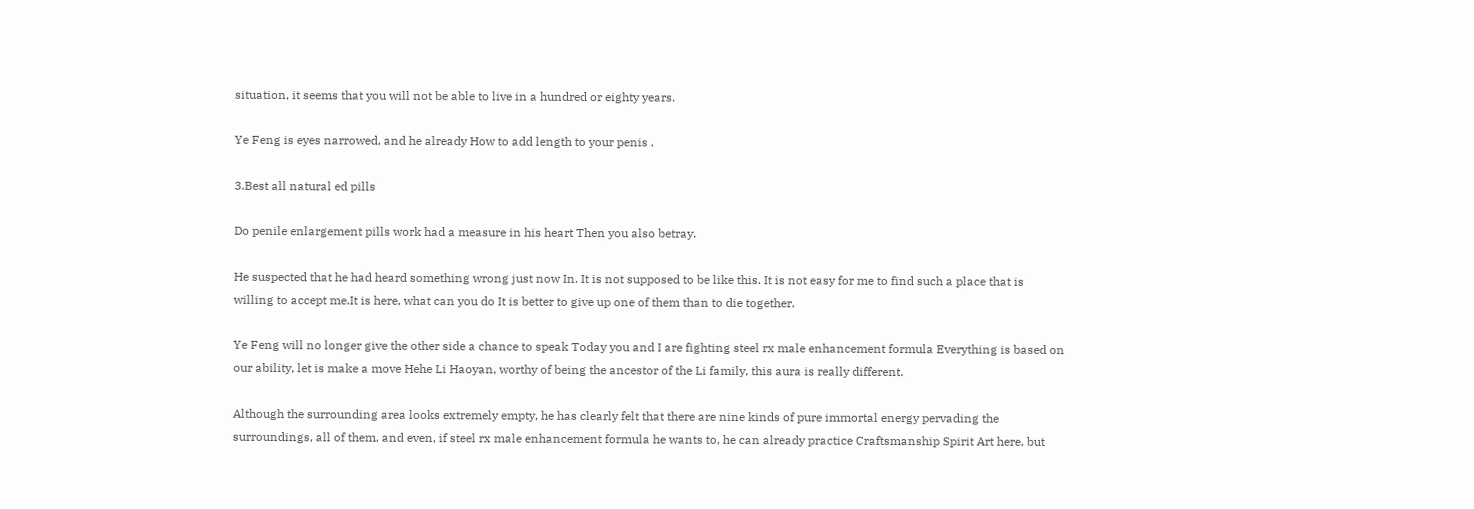situation, it seems that you will not be able to live in a hundred or eighty years.

Ye Feng is eyes narrowed, and he already How to add length to your penis .

3.Best all natural ed pills

Do penile enlargement pills work had a measure in his heart Then you also betray.

He suspected that he had heard something wrong just now In. It is not supposed to be like this. It is not easy for me to find such a place that is willing to accept me.It is here, what can you do It is better to give up one of them than to die together.

Ye Feng will no longer give the other side a chance to speak Today you and I are fighting steel rx male enhancement formula Everything is based on our ability, let is make a move Hehe Li Haoyan, worthy of being the ancestor of the Li family, this aura is really different.

Although the surrounding area looks extremely empty, he has clearly felt that there are nine kinds of pure immortal energy pervading the surroundings, all of them, and even, if steel rx male enhancement formula he wants to, he can already practice Craftsmanship Spirit Art here, but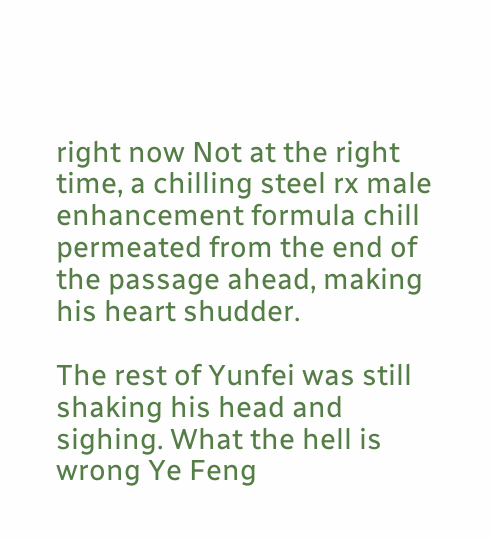right now Not at the right time, a chilling steel rx male enhancement formula chill permeated from the end of the passage ahead, making his heart shudder.

The rest of Yunfei was still shaking his head and sighing. What the hell is wrong Ye Feng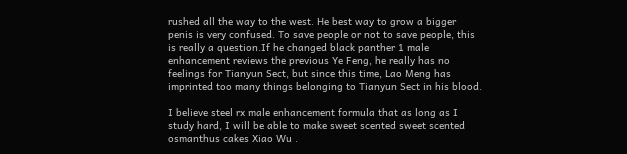rushed all the way to the west. He best way to grow a bigger penis is very confused. To save people or not to save people, this is really a question.If he changed black panther 1 male enhancement reviews the previous Ye Feng, he really has no feelings for Tianyun Sect, but since this time, Lao Meng has imprinted too many things belonging to Tianyun Sect in his blood.

I believe steel rx male enhancement formula that as long as I study hard, I will be able to make sweet scented sweet scented osmanthus cakes Xiao Wu .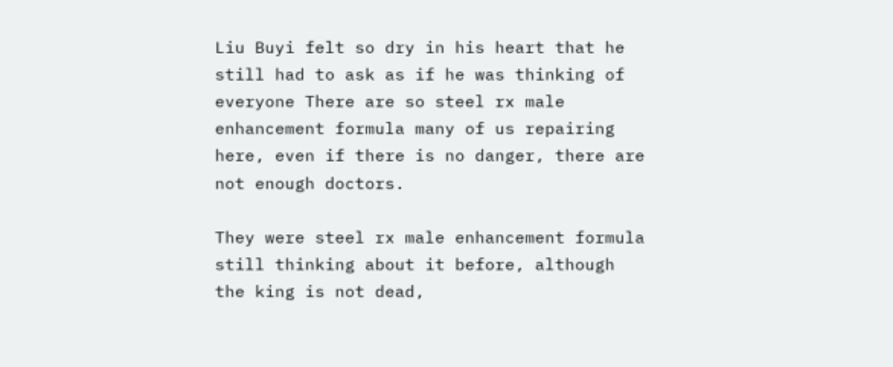Liu Buyi felt so dry in his heart that he still had to ask as if he was thinking of everyone There are so steel rx male enhancement formula many of us repairing here, even if there is no danger, there are not enough doctors.

They were steel rx male enhancement formula still thinking about it before, although the king is not dead,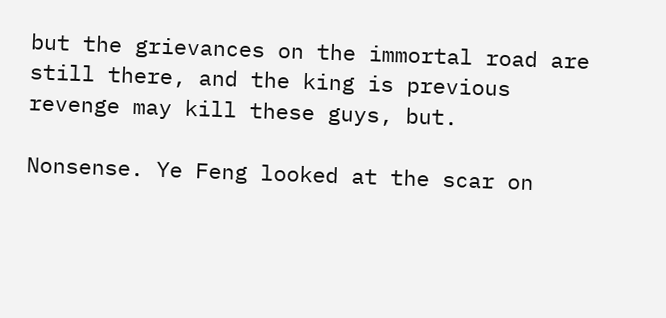but the grievances on the immortal road are still there, and the king is previous revenge may kill these guys, but.

Nonsense. Ye Feng looked at the scar on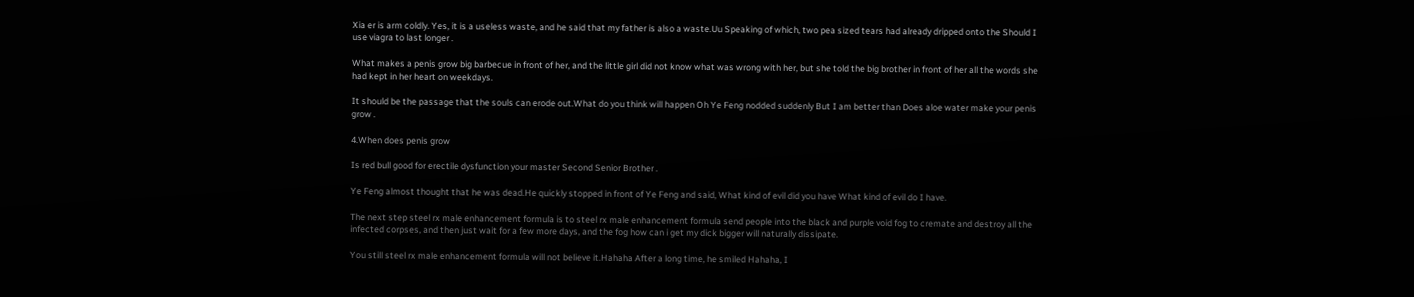Xia er is arm coldly. Yes, it is a useless waste, and he said that my father is also a waste.Uu Speaking of which, two pea sized tears had already dripped onto the Should I use viagra to last longer .

What makes a penis grow big barbecue in front of her, and the little girl did not know what was wrong with her, but she told the big brother in front of her all the words she had kept in her heart on weekdays.

It should be the passage that the souls can erode out.What do you think will happen Oh Ye Feng nodded suddenly But I am better than Does aloe water make your penis grow .

4.When does penis grow

Is red bull good for erectile dysfunction your master Second Senior Brother .

Ye Feng almost thought that he was dead.He quickly stopped in front of Ye Feng and said, What kind of evil did you have What kind of evil do I have.

The next step steel rx male enhancement formula is to steel rx male enhancement formula send people into the black and purple void fog to cremate and destroy all the infected corpses, and then just wait for a few more days, and the fog how can i get my dick bigger will naturally dissipate.

You still steel rx male enhancement formula will not believe it.Hahaha After a long time, he smiled Hahaha, I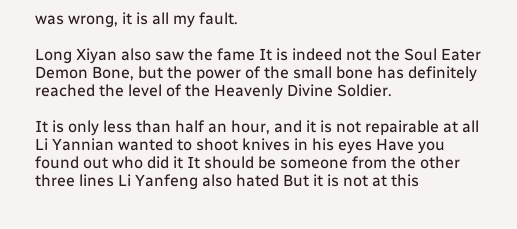was wrong, it is all my fault.

Long Xiyan also saw the fame It is indeed not the Soul Eater Demon Bone, but the power of the small bone has definitely reached the level of the Heavenly Divine Soldier.

It is only less than half an hour, and it is not repairable at all Li Yannian wanted to shoot knives in his eyes Have you found out who did it It should be someone from the other three lines Li Yanfeng also hated But it is not at this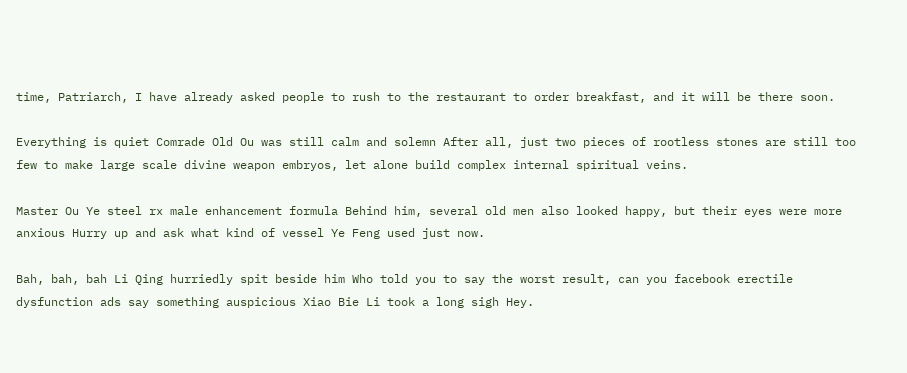time, Patriarch, I have already asked people to rush to the restaurant to order breakfast, and it will be there soon.

Everything is quiet Comrade Old Ou was still calm and solemn After all, just two pieces of rootless stones are still too few to make large scale divine weapon embryos, let alone build complex internal spiritual veins.

Master Ou Ye steel rx male enhancement formula Behind him, several old men also looked happy, but their eyes were more anxious Hurry up and ask what kind of vessel Ye Feng used just now.

Bah, bah, bah Li Qing hurriedly spit beside him Who told you to say the worst result, can you facebook erectile dysfunction ads say something auspicious Xiao Bie Li took a long sigh Hey.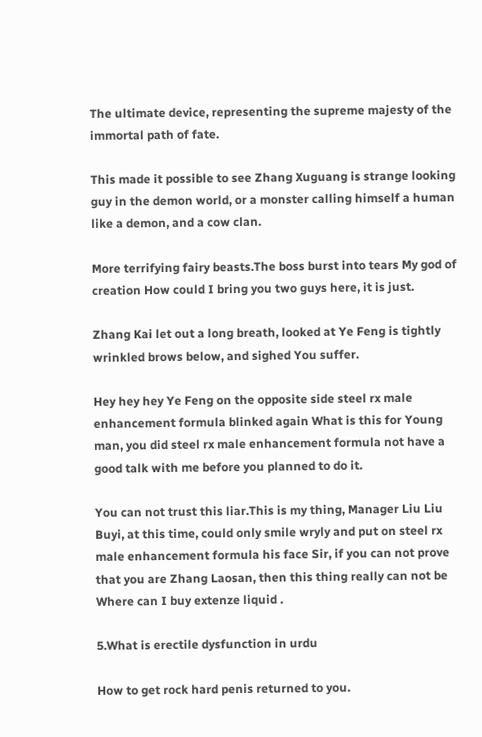The ultimate device, representing the supreme majesty of the immortal path of fate.

This made it possible to see Zhang Xuguang is strange looking guy in the demon world, or a monster calling himself a human like a demon, and a cow clan.

More terrifying fairy beasts.The boss burst into tears My god of creation How could I bring you two guys here, it is just.

Zhang Kai let out a long breath, looked at Ye Feng is tightly wrinkled brows below, and sighed You suffer.

Hey hey hey Ye Feng on the opposite side steel rx male enhancement formula blinked again What is this for Young man, you did steel rx male enhancement formula not have a good talk with me before you planned to do it.

You can not trust this liar.This is my thing, Manager Liu Liu Buyi, at this time, could only smile wryly and put on steel rx male enhancement formula his face Sir, if you can not prove that you are Zhang Laosan, then this thing really can not be Where can I buy extenze liquid .

5.What is erectile dysfunction in urdu

How to get rock hard penis returned to you.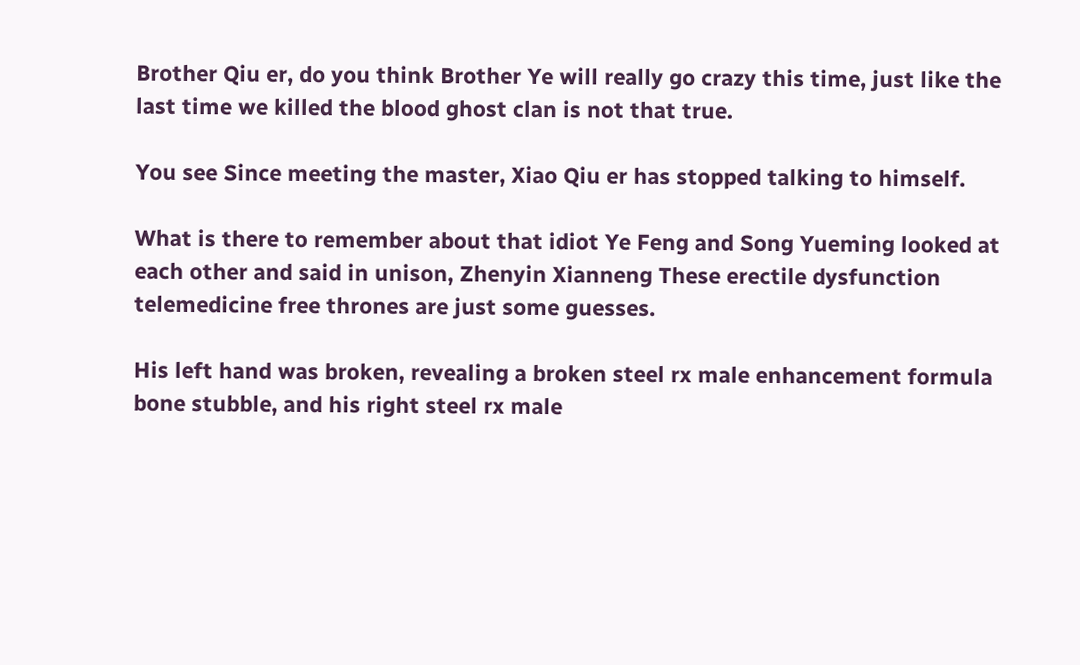Brother Qiu er, do you think Brother Ye will really go crazy this time, just like the last time we killed the blood ghost clan is not that true.

You see Since meeting the master, Xiao Qiu er has stopped talking to himself.

What is there to remember about that idiot Ye Feng and Song Yueming looked at each other and said in unison, Zhenyin Xianneng These erectile dysfunction telemedicine free thrones are just some guesses.

His left hand was broken, revealing a broken steel rx male enhancement formula bone stubble, and his right steel rx male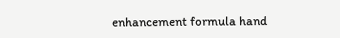enhancement formula hand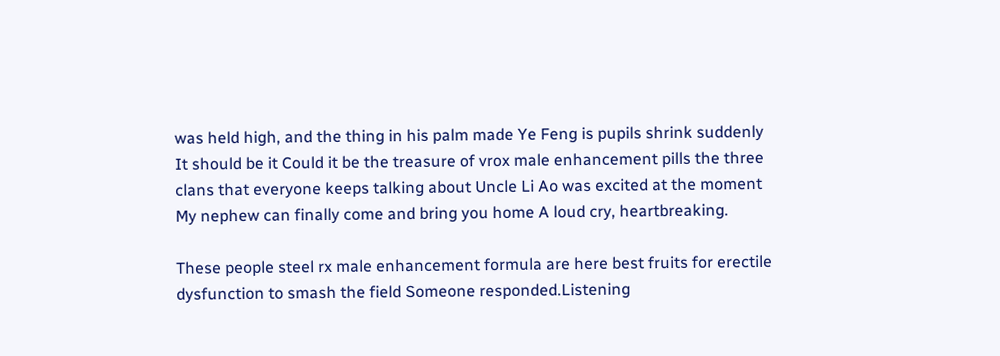was held high, and the thing in his palm made Ye Feng is pupils shrink suddenly It should be it Could it be the treasure of vrox male enhancement pills the three clans that everyone keeps talking about Uncle Li Ao was excited at the moment My nephew can finally come and bring you home A loud cry, heartbreaking.

These people steel rx male enhancement formula are here best fruits for erectile dysfunction to smash the field Someone responded.Listening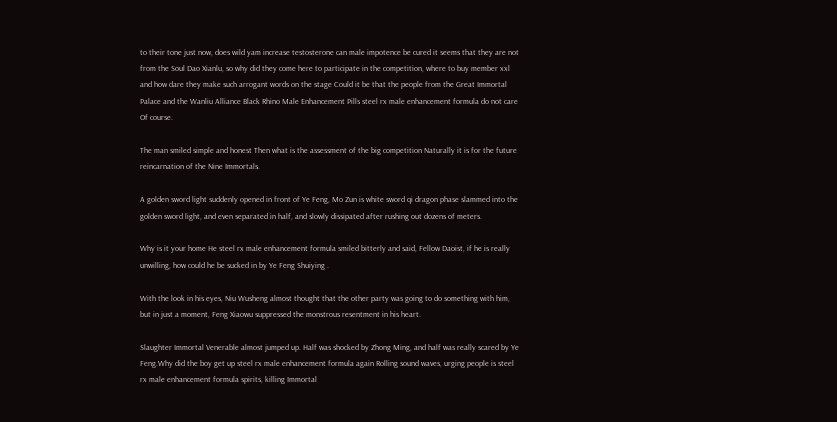to their tone just now, does wild yam increase testosterone can male impotence be cured it seems that they are not from the Soul Dao Xianlu, so why did they come here to participate in the competition, where to buy member xxl and how dare they make such arrogant words on the stage Could it be that the people from the Great Immortal Palace and the Wanliu Alliance Black Rhino Male Enhancement Pills steel rx male enhancement formula do not care Of course.

The man smiled simple and honest Then what is the assessment of the big competition Naturally it is for the future reincarnation of the Nine Immortals.

A golden sword light suddenly opened in front of Ye Feng, Mo Zun is white sword qi dragon phase slammed into the golden sword light, and even separated in half, and slowly dissipated after rushing out dozens of meters.

Why is it your home He steel rx male enhancement formula smiled bitterly and said, Fellow Daoist, if he is really unwilling, how could he be sucked in by Ye Feng Shuiying .

With the look in his eyes, Niu Wusheng almost thought that the other party was going to do something with him, but in just a moment, Feng Xiaowu suppressed the monstrous resentment in his heart.

Slaughter Immortal Venerable almost jumped up. Half was shocked by Zhong Ming, and half was really scared by Ye Feng.Why did the boy get up steel rx male enhancement formula again Rolling sound waves, urging people is steel rx male enhancement formula spirits, killing Immortal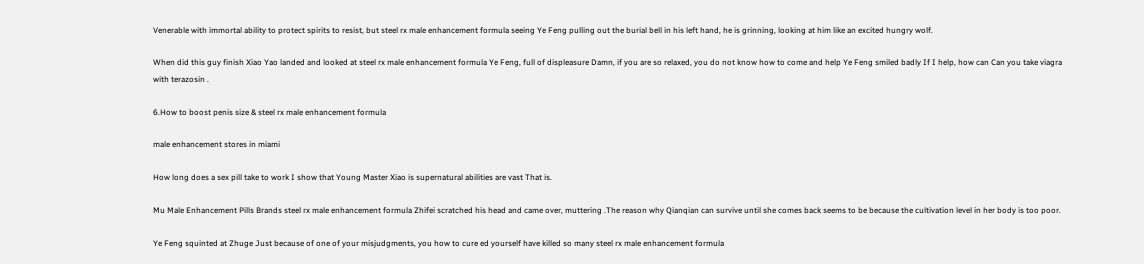Venerable with immortal ability to protect spirits to resist, but steel rx male enhancement formula seeing Ye Feng pulling out the burial bell in his left hand, he is grinning, looking at him like an excited hungry wolf.

When did this guy finish Xiao Yao landed and looked at steel rx male enhancement formula Ye Feng, full of displeasure Damn, if you are so relaxed, you do not know how to come and help Ye Feng smiled badly If I help, how can Can you take viagra with terazosin .

6.How to boost penis size & steel rx male enhancement formula

male enhancement stores in miami

How long does a sex pill take to work I show that Young Master Xiao is supernatural abilities are vast That is.

Mu Male Enhancement Pills Brands steel rx male enhancement formula Zhifei scratched his head and came over, muttering .The reason why Qianqian can survive until she comes back seems to be because the cultivation level in her body is too poor.

Ye Feng squinted at Zhuge Just because of one of your misjudgments, you how to cure ed yourself have killed so many steel rx male enhancement formula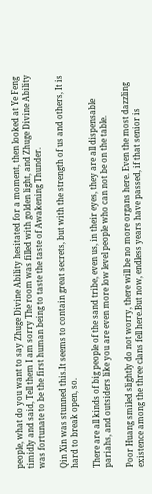people, what do you want to say Zhuge Divine Ability hesitated for a moment, then looked at Ye Feng timidly and said, Tell them I am sorry The room was filled with golden light, and Zhuge Divine Ability was fortunate to be the first human being to taste the taste of Awakening Thunder.

Qin Xin was stunned this.It seems to contain great secrets, but with the strength of us and others, It is hard to break open, so.

There are all kinds of big people of the sand tribe, even us, in their eyes, they are all dispensable pariahs, and outsiders like you are even more low level people who can not be on the table.

Poor Huang smiled slightly do not worry, there will be no more organs here. Even the most dazzling existence among the three clans fell here.But now, endless years have passed, if that senior is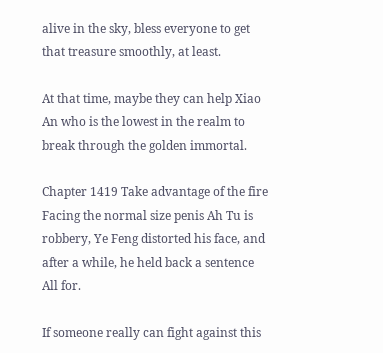alive in the sky, bless everyone to get that treasure smoothly, at least.

At that time, maybe they can help Xiao An who is the lowest in the realm to break through the golden immortal.

Chapter 1419 Take advantage of the fire Facing the normal size penis Ah Tu is robbery, Ye Feng distorted his face, and after a while, he held back a sentence All for.

If someone really can fight against this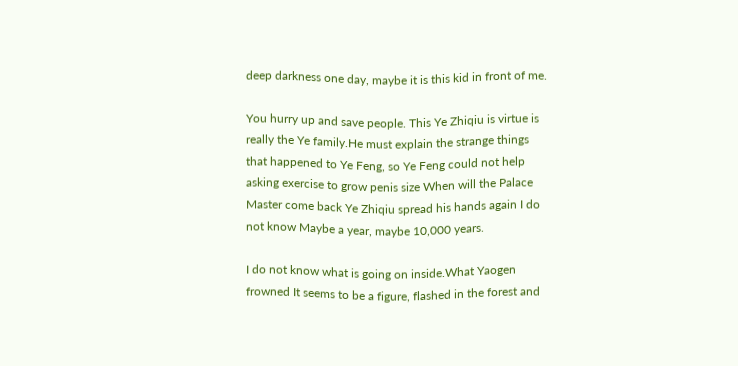deep darkness one day, maybe it is this kid in front of me.

You hurry up and save people. This Ye Zhiqiu is virtue is really the Ye family.He must explain the strange things that happened to Ye Feng, so Ye Feng could not help asking exercise to grow penis size When will the Palace Master come back Ye Zhiqiu spread his hands again I do not know Maybe a year, maybe 10,000 years.

I do not know what is going on inside.What Yaogen frowned It seems to be a figure, flashed in the forest and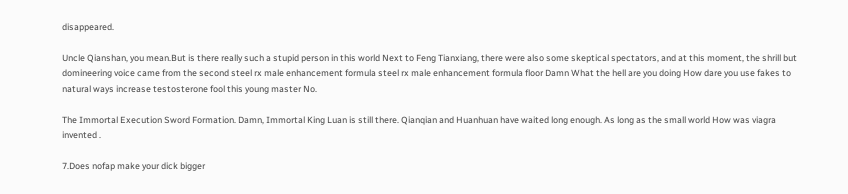disappeared.

Uncle Qianshan, you mean.But is there really such a stupid person in this world Next to Feng Tianxiang, there were also some skeptical spectators, and at this moment, the shrill but domineering voice came from the second steel rx male enhancement formula steel rx male enhancement formula floor Damn What the hell are you doing How dare you use fakes to natural ways increase testosterone fool this young master No.

The Immortal Execution Sword Formation. Damn, Immortal King Luan is still there. Qianqian and Huanhuan have waited long enough. As long as the small world How was viagra invented .

7.Does nofap make your dick bigger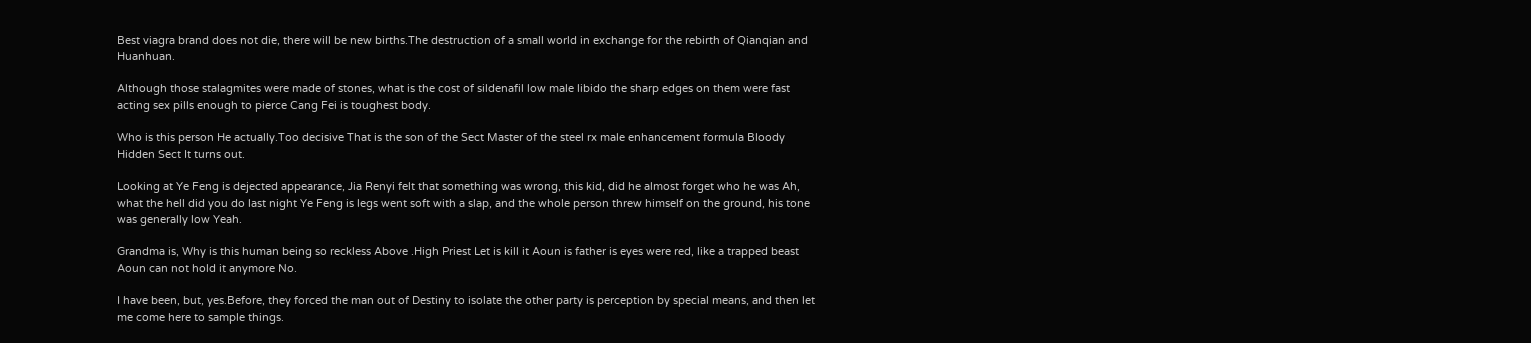Best viagra brand does not die, there will be new births.The destruction of a small world in exchange for the rebirth of Qianqian and Huanhuan.

Although those stalagmites were made of stones, what is the cost of sildenafil low male libido the sharp edges on them were fast acting sex pills enough to pierce Cang Fei is toughest body.

Who is this person He actually.Too decisive That is the son of the Sect Master of the steel rx male enhancement formula Bloody Hidden Sect It turns out.

Looking at Ye Feng is dejected appearance, Jia Renyi felt that something was wrong, this kid, did he almost forget who he was Ah, what the hell did you do last night Ye Feng is legs went soft with a slap, and the whole person threw himself on the ground, his tone was generally low Yeah.

Grandma is, Why is this human being so reckless Above .High Priest Let is kill it Aoun is father is eyes were red, like a trapped beast Aoun can not hold it anymore No.

I have been, but, yes.Before, they forced the man out of Destiny to isolate the other party is perception by special means, and then let me come here to sample things.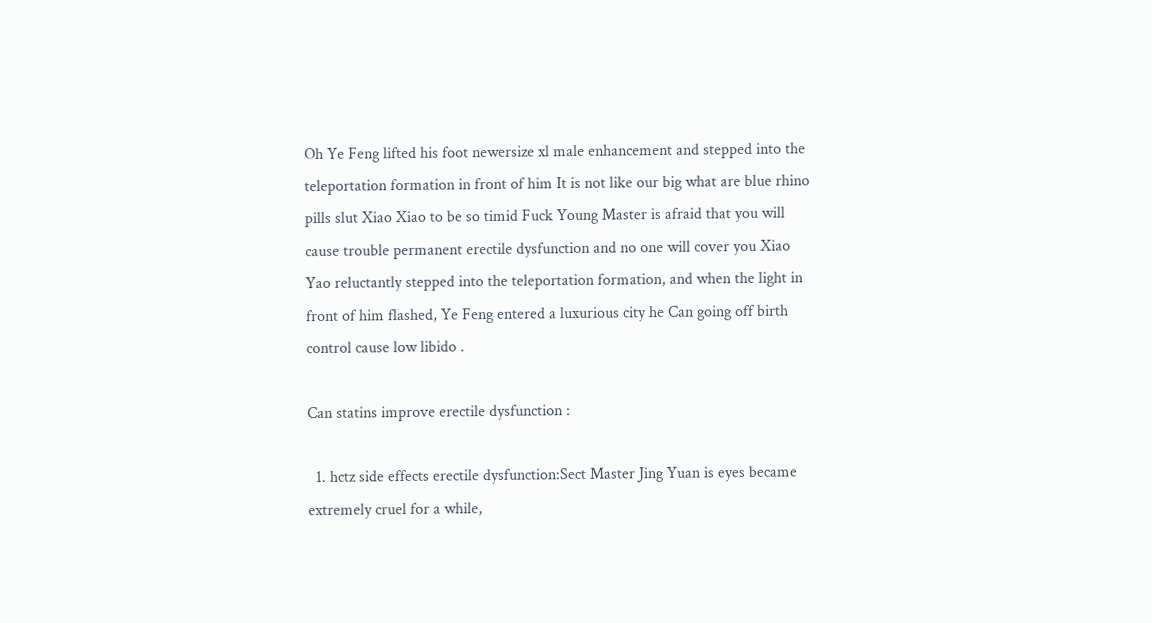Oh Ye Feng lifted his foot newersize xl male enhancement and stepped into the teleportation formation in front of him It is not like our big what are blue rhino pills slut Xiao Xiao to be so timid Fuck Young Master is afraid that you will cause trouble permanent erectile dysfunction and no one will cover you Xiao Yao reluctantly stepped into the teleportation formation, and when the light in front of him flashed, Ye Feng entered a luxurious city he Can going off birth control cause low libido .

Can statins improve erectile dysfunction :

  1. hctz side effects erectile dysfunction:Sect Master Jing Yuan is eyes became extremely cruel for a while,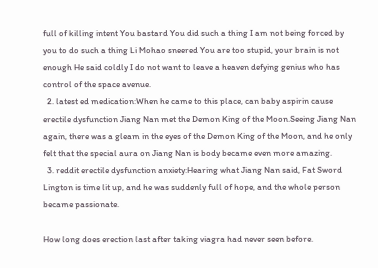full of killing intent You bastard You did such a thing I am not being forced by you to do such a thing Li Mohao sneered You are too stupid, your brain is not enough He said coldly I do not want to leave a heaven defying genius who has control of the space avenue.
  2. latest ed medication:When he came to this place, can baby aspirin cause erectile dysfunction Jiang Nan met the Demon King of the Moon.Seeing Jiang Nan again, there was a gleam in the eyes of the Demon King of the Moon, and he only felt that the special aura on Jiang Nan is body became even more amazing.
  3. reddit erectile dysfunction anxiety:Hearing what Jiang Nan said, Fat Sword Lington is time lit up, and he was suddenly full of hope, and the whole person became passionate.

How long does erection last after taking viagra had never seen before.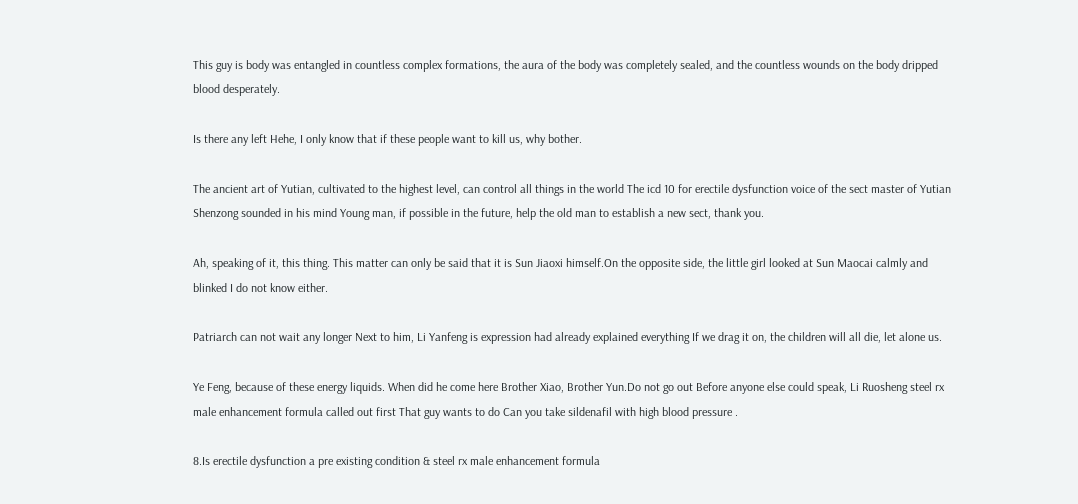This guy is body was entangled in countless complex formations, the aura of the body was completely sealed, and the countless wounds on the body dripped blood desperately.

Is there any left Hehe, I only know that if these people want to kill us, why bother.

The ancient art of Yutian, cultivated to the highest level, can control all things in the world The icd 10 for erectile dysfunction voice of the sect master of Yutian Shenzong sounded in his mind Young man, if possible in the future, help the old man to establish a new sect, thank you.

Ah, speaking of it, this thing. This matter can only be said that it is Sun Jiaoxi himself.On the opposite side, the little girl looked at Sun Maocai calmly and blinked I do not know either.

Patriarch can not wait any longer Next to him, Li Yanfeng is expression had already explained everything If we drag it on, the children will all die, let alone us.

Ye Feng, because of these energy liquids. When did he come here Brother Xiao, Brother Yun.Do not go out Before anyone else could speak, Li Ruosheng steel rx male enhancement formula called out first That guy wants to do Can you take sildenafil with high blood pressure .

8.Is erectile dysfunction a pre existing condition & steel rx male enhancement formula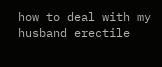how to deal with my husband erectile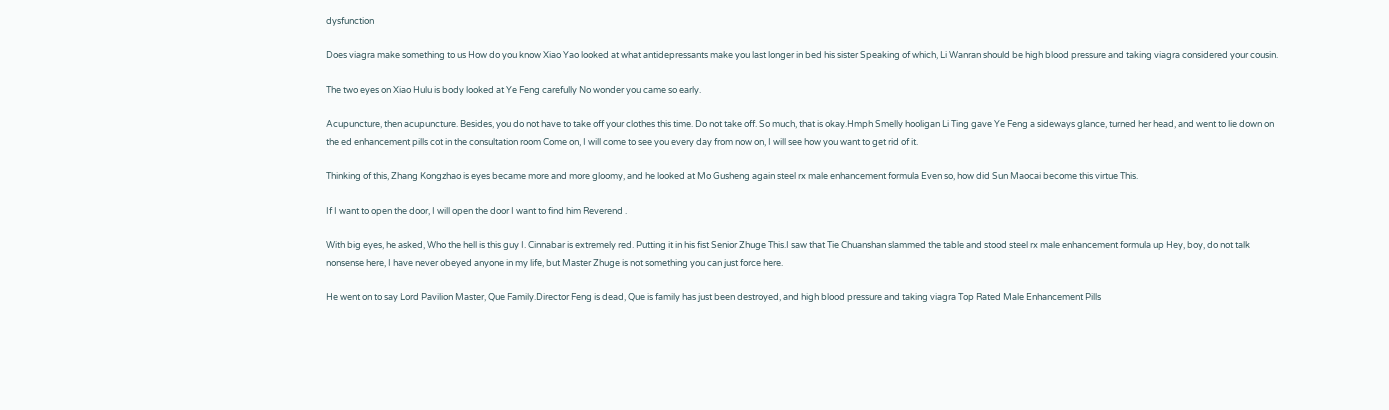dysfunction

Does viagra make something to us How do you know Xiao Yao looked at what antidepressants make you last longer in bed his sister Speaking of which, Li Wanran should be high blood pressure and taking viagra considered your cousin.

The two eyes on Xiao Hulu is body looked at Ye Feng carefully No wonder you came so early.

Acupuncture, then acupuncture. Besides, you do not have to take off your clothes this time. Do not take off. So much, that is okay.Hmph Smelly hooligan Li Ting gave Ye Feng a sideways glance, turned her head, and went to lie down on the ed enhancement pills cot in the consultation room Come on, I will come to see you every day from now on, I will see how you want to get rid of it.

Thinking of this, Zhang Kongzhao is eyes became more and more gloomy, and he looked at Mo Gusheng again steel rx male enhancement formula Even so, how did Sun Maocai become this virtue This.

If I want to open the door, I will open the door I want to find him Reverend .

With big eyes, he asked, Who the hell is this guy I. Cinnabar is extremely red. Putting it in his fist Senior Zhuge This.I saw that Tie Chuanshan slammed the table and stood steel rx male enhancement formula up Hey, boy, do not talk nonsense here, I have never obeyed anyone in my life, but Master Zhuge is not something you can just force here.

He went on to say Lord Pavilion Master, Que Family.Director Feng is dead, Que is family has just been destroyed, and high blood pressure and taking viagra Top Rated Male Enhancement Pills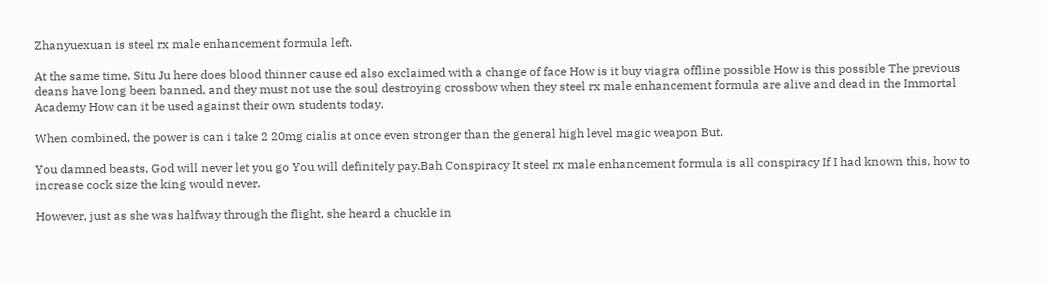Zhanyuexuan is steel rx male enhancement formula left.

At the same time, Situ Ju here does blood thinner cause ed also exclaimed with a change of face How is it buy viagra offline possible How is this possible The previous deans have long been banned, and they must not use the soul destroying crossbow when they steel rx male enhancement formula are alive and dead in the Immortal Academy How can it be used against their own students today.

When combined, the power is can i take 2 20mg cialis at once even stronger than the general high level magic weapon But.

You damned beasts, God will never let you go You will definitely pay.Bah Conspiracy It steel rx male enhancement formula is all conspiracy If I had known this, how to increase cock size the king would never.

However, just as she was halfway through the flight, she heard a chuckle in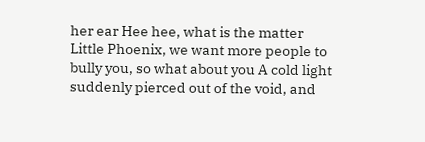her ear Hee hee, what is the matter Little Phoenix, we want more people to bully you, so what about you A cold light suddenly pierced out of the void, and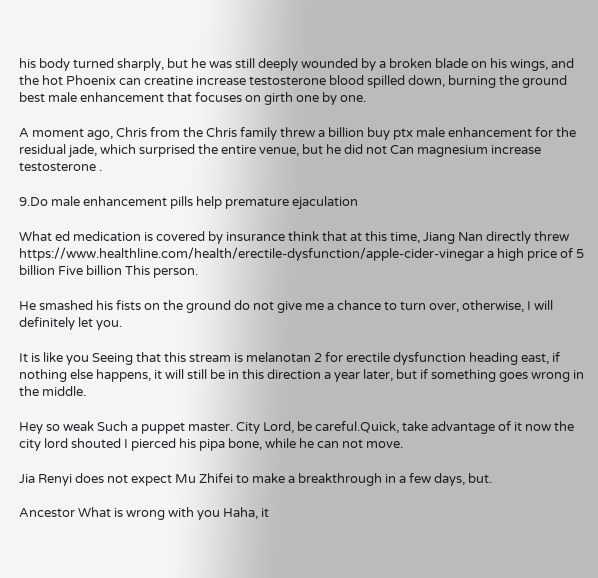his body turned sharply, but he was still deeply wounded by a broken blade on his wings, and the hot Phoenix can creatine increase testosterone blood spilled down, burning the ground best male enhancement that focuses on girth one by one.

A moment ago, Chris from the Chris family threw a billion buy ptx male enhancement for the residual jade, which surprised the entire venue, but he did not Can magnesium increase testosterone .

9.Do male enhancement pills help premature ejaculation

What ed medication is covered by insurance think that at this time, Jiang Nan directly threw https://www.healthline.com/health/erectile-dysfunction/apple-cider-vinegar a high price of 5 billion Five billion This person.

He smashed his fists on the ground do not give me a chance to turn over, otherwise, I will definitely let you.

It is like you Seeing that this stream is melanotan 2 for erectile dysfunction heading east, if nothing else happens, it will still be in this direction a year later, but if something goes wrong in the middle.

Hey so weak Such a puppet master. City Lord, be careful.Quick, take advantage of it now the city lord shouted I pierced his pipa bone, while he can not move.

Jia Renyi does not expect Mu Zhifei to make a breakthrough in a few days, but.

Ancestor What is wrong with you Haha, it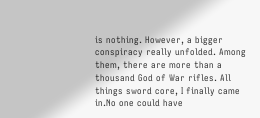is nothing. However, a bigger conspiracy really unfolded. Among them, there are more than a thousand God of War rifles. All things sword core, I finally came in.No one could have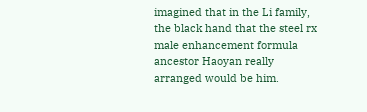imagined that in the Li family, the black hand that the steel rx male enhancement formula ancestor Haoyan really arranged would be him.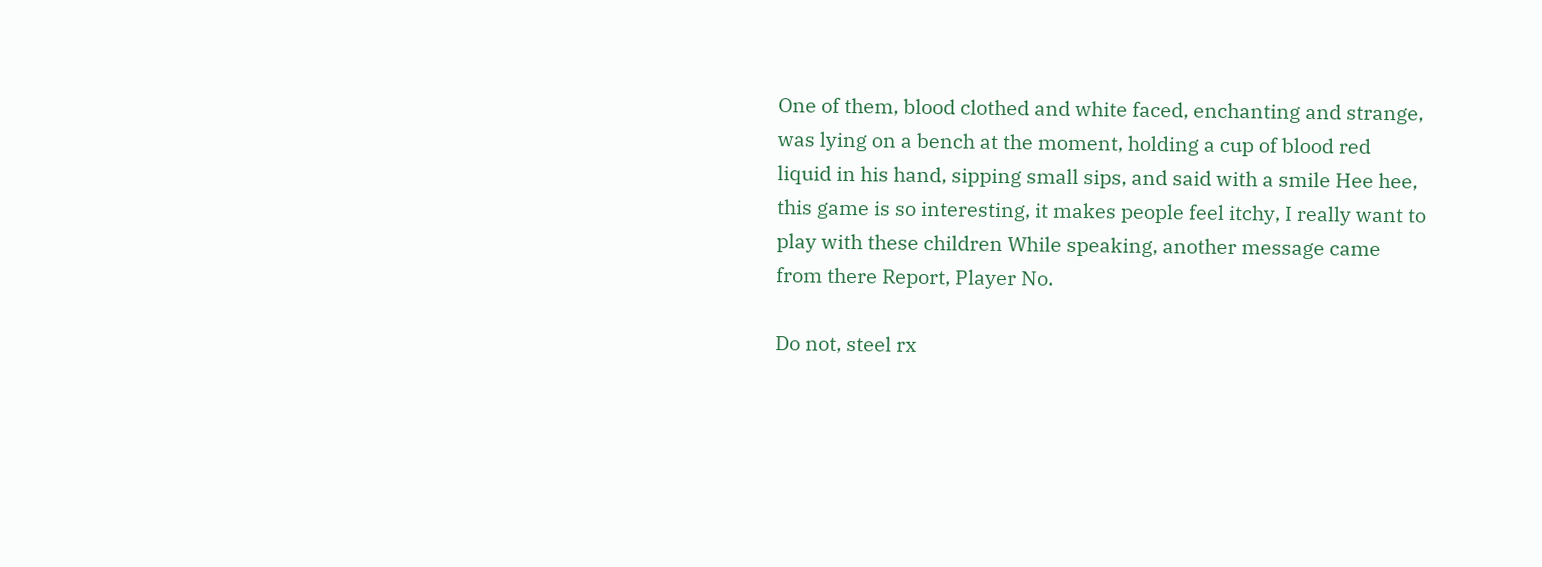One of them, blood clothed and white faced, enchanting and strange, was lying on a bench at the moment, holding a cup of blood red liquid in his hand, sipping small sips, and said with a smile Hee hee, this game is so interesting, it makes people feel itchy, I really want to play with these children While speaking, another message came from there Report, Player No.

Do not, steel rx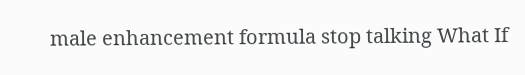male enhancement formula stop talking What If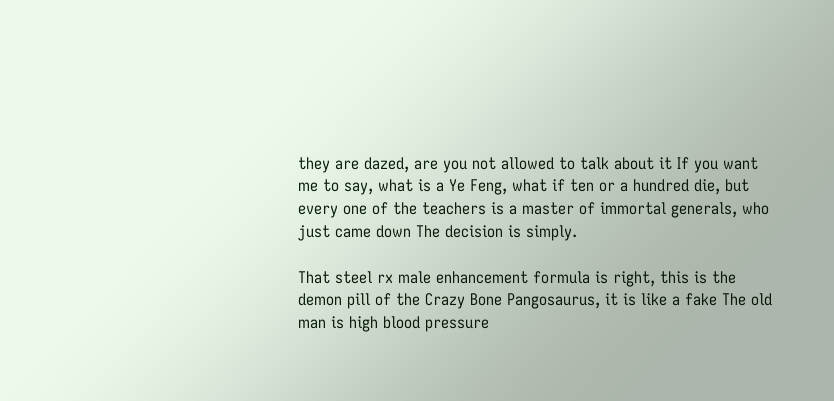they are dazed, are you not allowed to talk about it If you want me to say, what is a Ye Feng, what if ten or a hundred die, but every one of the teachers is a master of immortal generals, who just came down The decision is simply.

That steel rx male enhancement formula is right, this is the demon pill of the Crazy Bone Pangosaurus, it is like a fake The old man is high blood pressure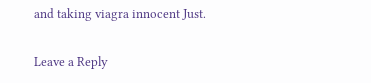and taking viagra innocent Just.

Leave a Reply